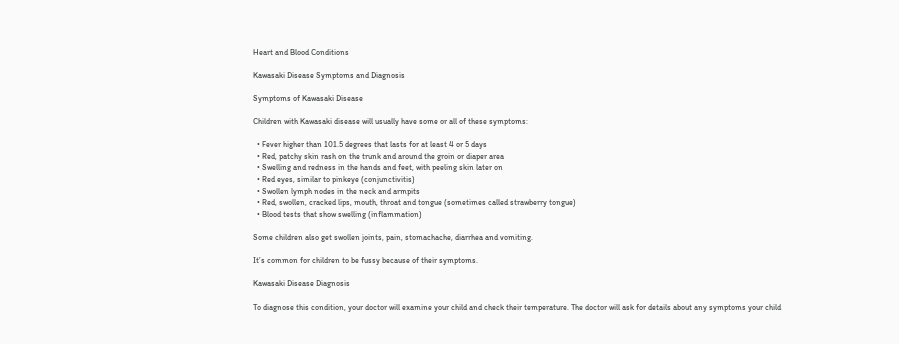Heart and Blood Conditions

Kawasaki Disease Symptoms and Diagnosis

Symptoms of Kawasaki Disease

Children with Kawasaki disease will usually have some or all of these symptoms:

  • Fever higher than 101.5 degrees that lasts for at least 4 or 5 days
  • Red, patchy skin rash on the trunk and around the groin or diaper area
  • Swelling and redness in the hands and feet, with peeling skin later on
  • Red eyes, similar to pinkeye (conjunctivitis)
  • Swollen lymph nodes in the neck and armpits
  • Red, swollen, cracked lips, mouth, throat and tongue (sometimes called strawberry tongue)
  • Blood tests that show swelling (inflammation)

Some children also get swollen joints, pain, stomachache, diarrhea and vomiting.

It’s common for children to be fussy because of their symptoms.

Kawasaki Disease Diagnosis

To diagnose this condition, your doctor will examine your child and check their temperature. The doctor will ask for details about any symptoms your child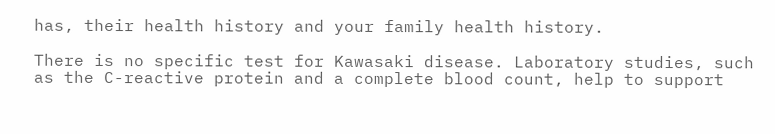has, their health history and your family health history.

There is no specific test for Kawasaki disease. Laboratory studies, such as the C-reactive protein and a complete blood count, help to support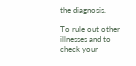the diagnosis.

To rule out other illnesses and to check your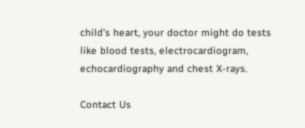child’s heart, your doctor might do tests like blood tests, electrocardiogram, echocardiography and chest X-rays.

Contact Us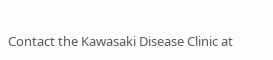Contact the Kawasaki Disease Clinic at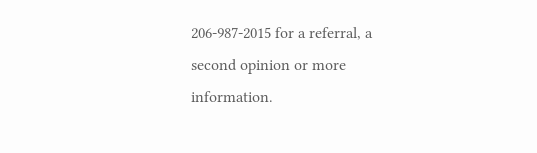206-987-2015 for a referral, a second opinion or more information.